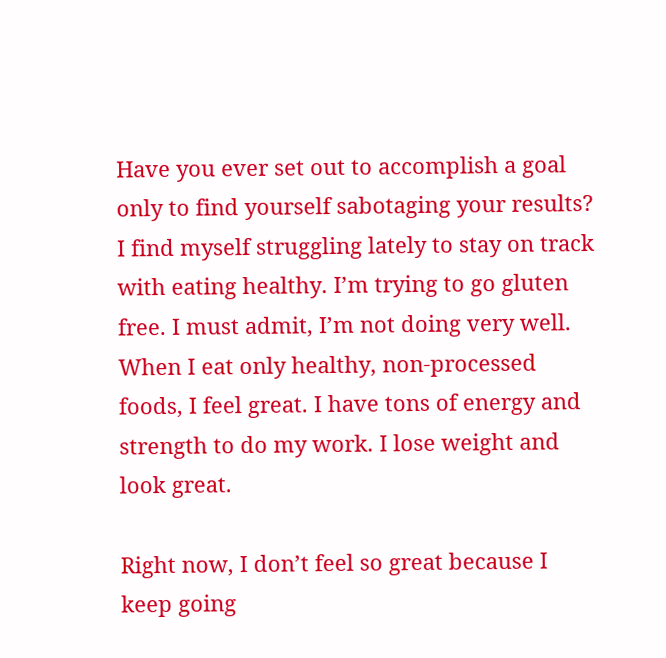Have you ever set out to accomplish a goal only to find yourself sabotaging your results? I find myself struggling lately to stay on track with eating healthy. I’m trying to go gluten free. I must admit, I’m not doing very well. When I eat only healthy, non-processed foods, I feel great. I have tons of energy and strength to do my work. I lose weight and look great.

Right now, I don’t feel so great because I keep going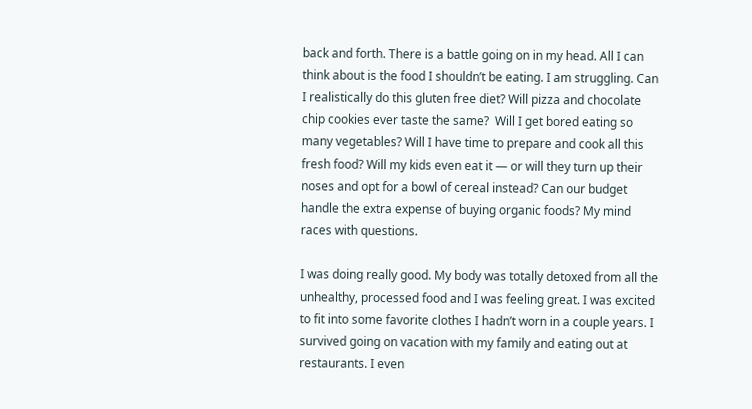back and forth. There is a battle going on in my head. All I can think about is the food I shouldn’t be eating. I am struggling. Can I realistically do this gluten free diet? Will pizza and chocolate chip cookies ever taste the same?  Will I get bored eating so many vegetables? Will I have time to prepare and cook all this fresh food? Will my kids even eat it — or will they turn up their noses and opt for a bowl of cereal instead? Can our budget handle the extra expense of buying organic foods? My mind races with questions.

I was doing really good. My body was totally detoxed from all the unhealthy, processed food and I was feeling great. I was excited to fit into some favorite clothes I hadn’t worn in a couple years. I survived going on vacation with my family and eating out at restaurants. I even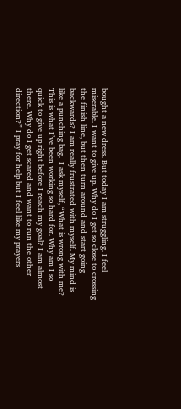bought a new dress. But today I am struggling. I feel miserable. I want to give up. Why do I get so close to crossing the finish line, but then turn around and start going backwards? I am really frustrated with myself. My mind is like a punching bag.  I ask myself, “What is wrong with me? This is what I’ve been working so hard for. Why am I so quick to give up right before I reach my goal? I am almost there. Why do I get scared and want to run the other direction?” I pray for help but I feel like my prayers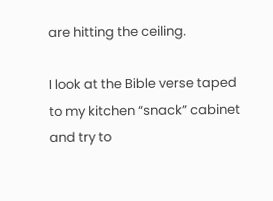are hitting the ceiling.

I look at the Bible verse taped to my kitchen “snack” cabinet and try to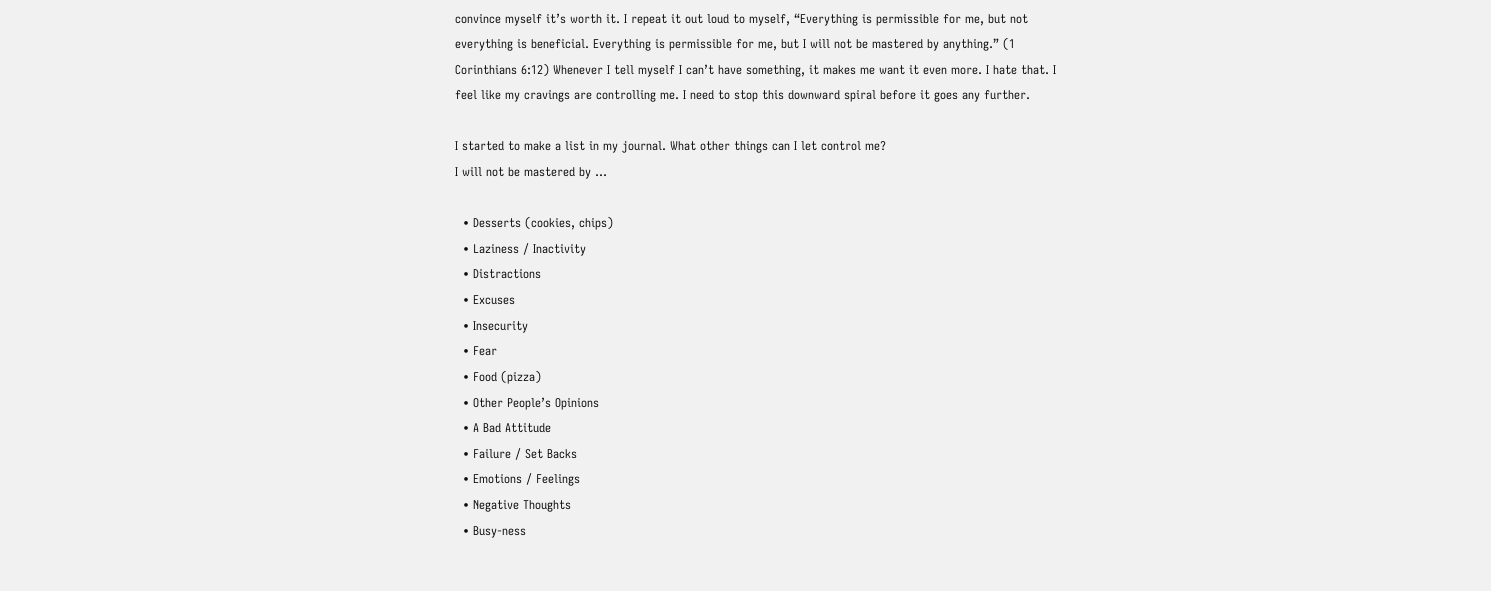convince myself it’s worth it. I repeat it out loud to myself, “Everything is permissible for me, but not everything is beneficial. Everything is permissible for me, but I will not be mastered by anything.” (1 Corinthians 6:12) Whenever I tell myself I can’t have something, it makes me want it even more. I hate that. I feel like my cravings are controlling me. I need to stop this downward spiral before it goes any further.

I started to make a list in my journal. What other things can I let control me?
I will not be mastered by …

  • Desserts (cookies, chips)
  • Laziness / Inactivity
  • Distractions
  • Excuses
  • Insecurity
  • Fear
  • Food (pizza)
  • Other People’s Opinions
  • A Bad Attitude
  • Failure / Set Backs
  • Emotions / Feelings
  • Negative Thoughts
  • Busy-ness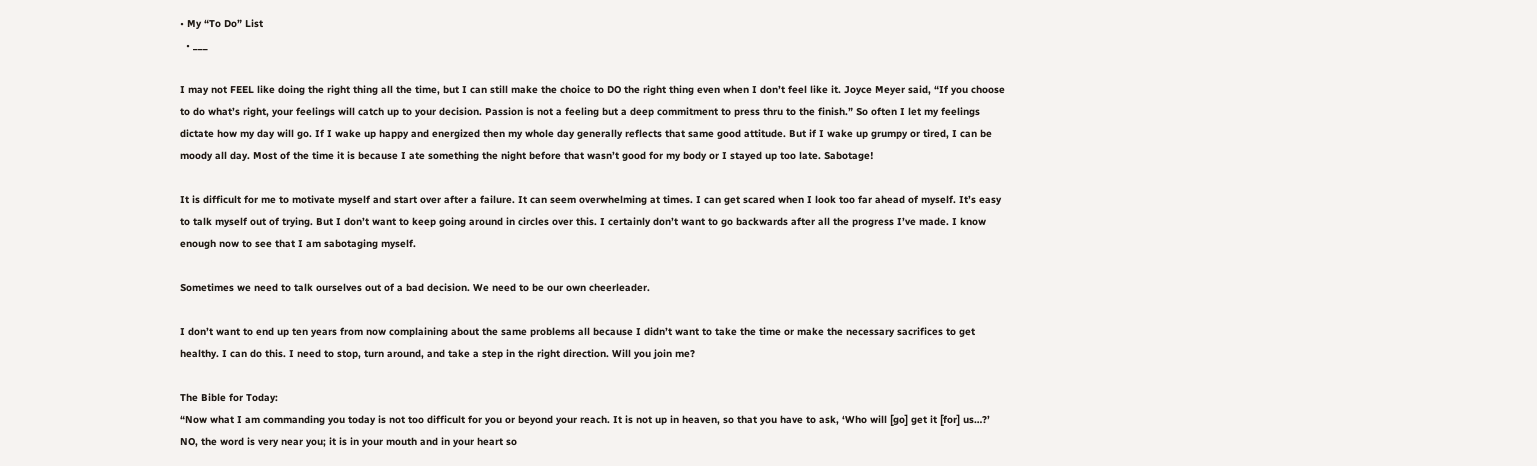• My “To Do” List
  • ___

I may not FEEL like doing the right thing all the time, but I can still make the choice to DO the right thing even when I don’t feel like it. Joyce Meyer said, “If you choose to do what’s right, your feelings will catch up to your decision. Passion is not a feeling but a deep commitment to press thru to the finish.” So often I let my feelings dictate how my day will go. If I wake up happy and energized then my whole day generally reflects that same good attitude. But if I wake up grumpy or tired, I can be moody all day. Most of the time it is because I ate something the night before that wasn’t good for my body or I stayed up too late. Sabotage!

It is difficult for me to motivate myself and start over after a failure. It can seem overwhelming at times. I can get scared when I look too far ahead of myself. It’s easy to talk myself out of trying. But I don’t want to keep going around in circles over this. I certainly don’t want to go backwards after all the progress I’ve made. I know enough now to see that I am sabotaging myself.

Sometimes we need to talk ourselves out of a bad decision. We need to be our own cheerleader.

I don’t want to end up ten years from now complaining about the same problems all because I didn’t want to take the time or make the necessary sacrifices to get healthy. I can do this. I need to stop, turn around, and take a step in the right direction. Will you join me?

The Bible for Today:
“Now what I am commanding you today is not too difficult for you or beyond your reach. It is not up in heaven, so that you have to ask, ‘Who will [go] get it [for] us…?’ NO, the word is very near you; it is in your mouth and in your heart so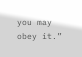you may obey it.”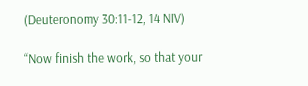(Deuteronomy 30:11-12, 14 NIV)

“Now finish the work, so that your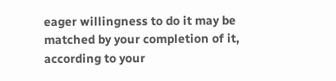eager willingness to do it may be matched by your completion of it, according to your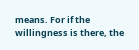means. For if the willingness is there, the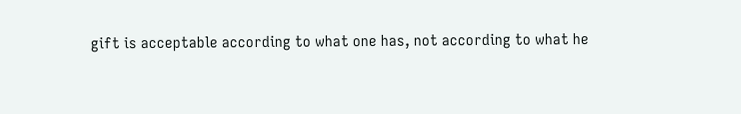gift is acceptable according to what one has, not according to what he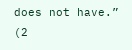does not have.” (2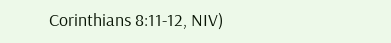Corinthians 8:11-12, NIV)